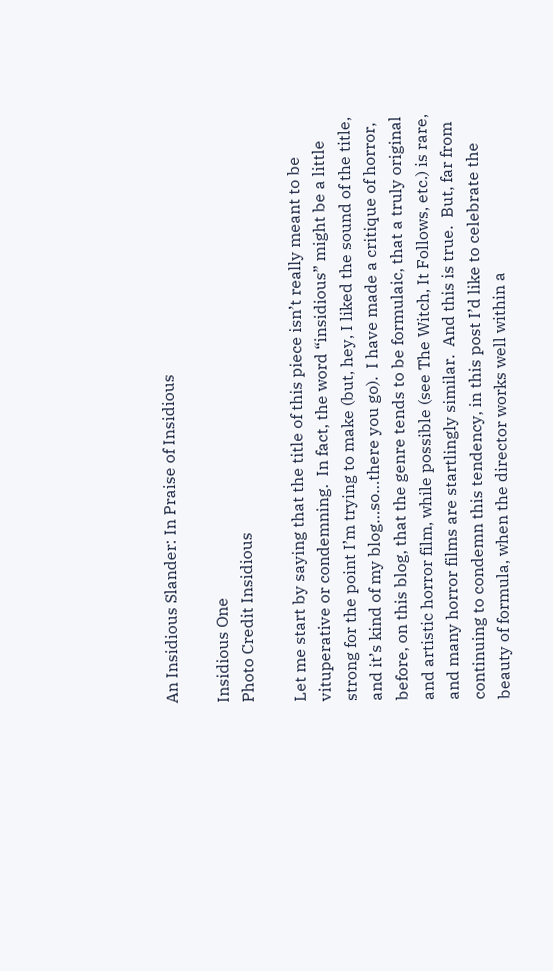An Insidious Slander: In Praise of Insidious

Insidious One
Photo Credit Insidious

Let me start by saying that the title of this piece isn’t really meant to be vituperative or condemning.  In fact, the word “insidious” might be a little strong for the point I’m trying to make (but, hey, I liked the sound of the title, and it’s kind of my blog…so…there you go).  I have made a critique of horror, before, on this blog, that the genre tends to be formulaic, that a truly original and artistic horror film, while possible (see The Witch, It Follows, etc.) is rare, and many horror films are startlingly similar.  And this is true.  But, far from continuing to condemn this tendency, in this post I’d like to celebrate the beauty of formula, when the director works well within a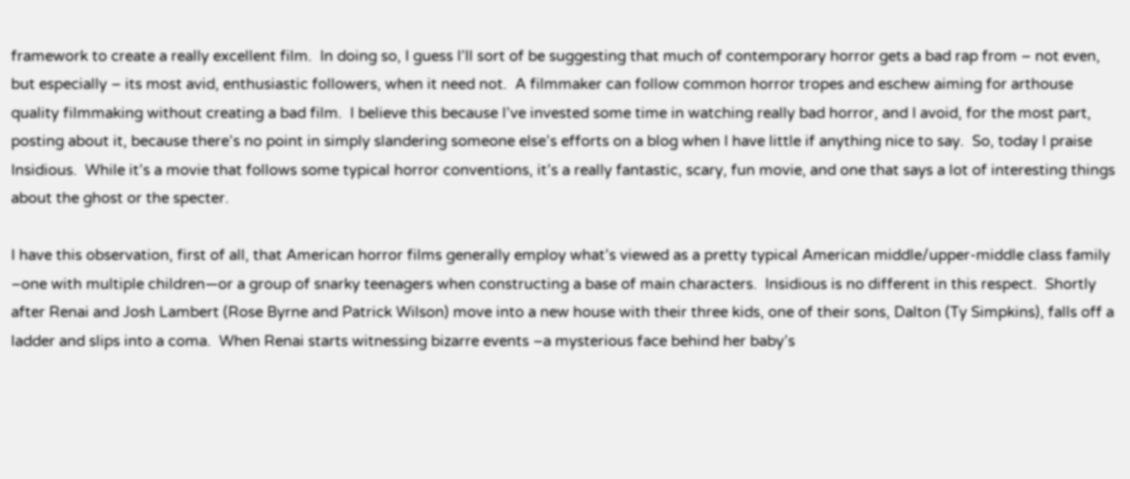framework to create a really excellent film.  In doing so, I guess I’ll sort of be suggesting that much of contemporary horror gets a bad rap from – not even, but especially – its most avid, enthusiastic followers, when it need not.  A filmmaker can follow common horror tropes and eschew aiming for arthouse quality filmmaking without creating a bad film.  I believe this because I’ve invested some time in watching really bad horror, and I avoid, for the most part, posting about it, because there’s no point in simply slandering someone else’s efforts on a blog when I have little if anything nice to say.  So, today I praise Insidious.  While it’s a movie that follows some typical horror conventions, it’s a really fantastic, scary, fun movie, and one that says a lot of interesting things about the ghost or the specter.

I have this observation, first of all, that American horror films generally employ what’s viewed as a pretty typical American middle/upper-middle class family –one with multiple children—or a group of snarky teenagers when constructing a base of main characters.  Insidious is no different in this respect.  Shortly after Renai and Josh Lambert (Rose Byrne and Patrick Wilson) move into a new house with their three kids, one of their sons, Dalton (Ty Simpkins), falls off a ladder and slips into a coma.  When Renai starts witnessing bizarre events –a mysterious face behind her baby’s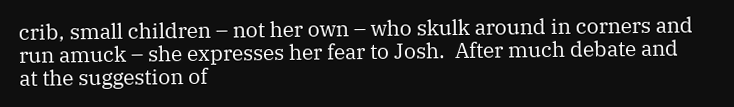crib, small children – not her own – who skulk around in corners and run amuck – she expresses her fear to Josh.  After much debate and at the suggestion of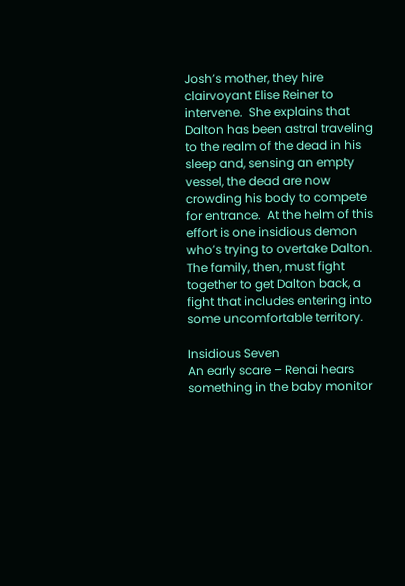Josh’s mother, they hire clairvoyant Elise Reiner to intervene.  She explains that Dalton has been astral traveling to the realm of the dead in his sleep and, sensing an empty vessel, the dead are now crowding his body to compete for entrance.  At the helm of this effort is one insidious demon who’s trying to overtake Dalton.  The family, then, must fight together to get Dalton back, a fight that includes entering into some uncomfortable territory.

Insidious Seven
An early scare – Renai hears something in the baby monitor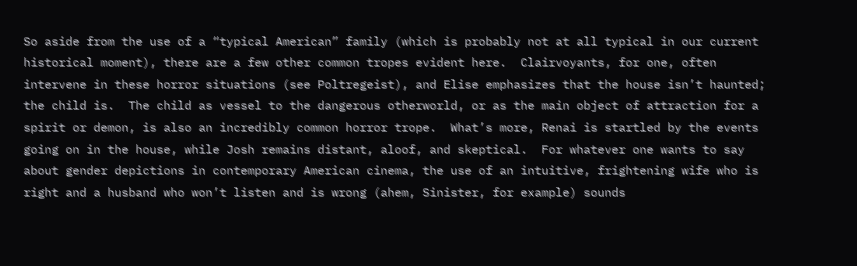So aside from the use of a “typical American” family (which is probably not at all typical in our current historical moment), there are a few other common tropes evident here.  Clairvoyants, for one, often intervene in these horror situations (see Poltregeist), and Elise emphasizes that the house isn’t haunted; the child is.  The child as vessel to the dangerous otherworld, or as the main object of attraction for a spirit or demon, is also an incredibly common horror trope.  What’s more, Renai is startled by the events going on in the house, while Josh remains distant, aloof, and skeptical.  For whatever one wants to say about gender depictions in contemporary American cinema, the use of an intuitive, frightening wife who is right and a husband who won’t listen and is wrong (ahem, Sinister, for example) sounds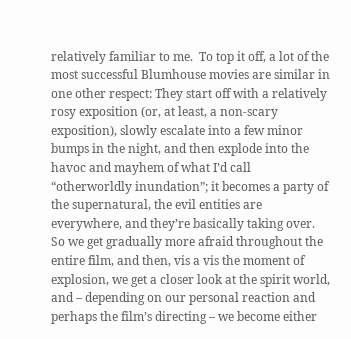relatively familiar to me.  To top it off, a lot of the most successful Blumhouse movies are similar in one other respect: They start off with a relatively rosy exposition (or, at least, a non-scary exposition), slowly escalate into a few minor bumps in the night, and then explode into the havoc and mayhem of what I’d call “otherworldly inundation”; it becomes a party of the supernatural, the evil entities are everywhere, and they’re basically taking over.  So we get gradually more afraid throughout the entire film, and then, vis a vis the moment of explosion, we get a closer look at the spirit world, and – depending on our personal reaction and perhaps the film’s directing – we become either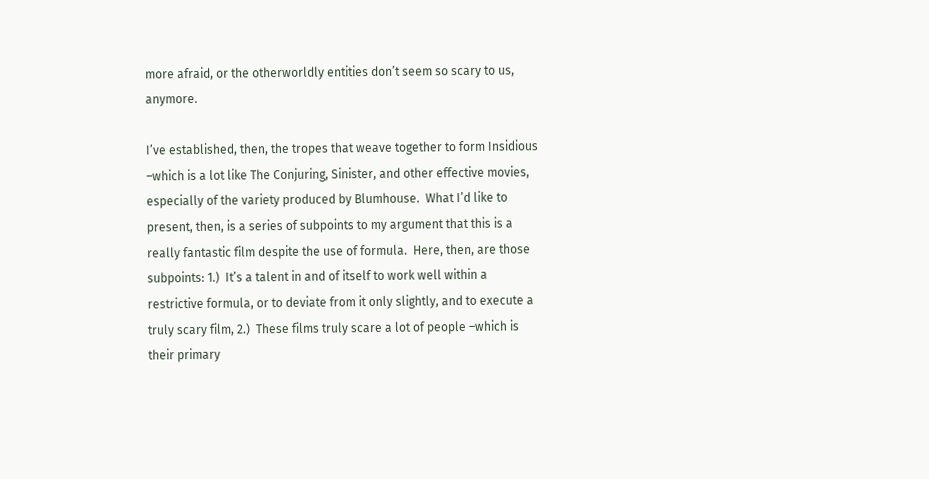more afraid, or the otherworldly entities don’t seem so scary to us, anymore.

I’ve established, then, the tropes that weave together to form Insidious –which is a lot like The Conjuring, Sinister, and other effective movies, especially of the variety produced by Blumhouse.  What I’d like to present, then, is a series of subpoints to my argument that this is a really fantastic film despite the use of formula.  Here, then, are those subpoints: 1.)  It’s a talent in and of itself to work well within a restrictive formula, or to deviate from it only slightly, and to execute a truly scary film, 2.)  These films truly scare a lot of people –which is their primary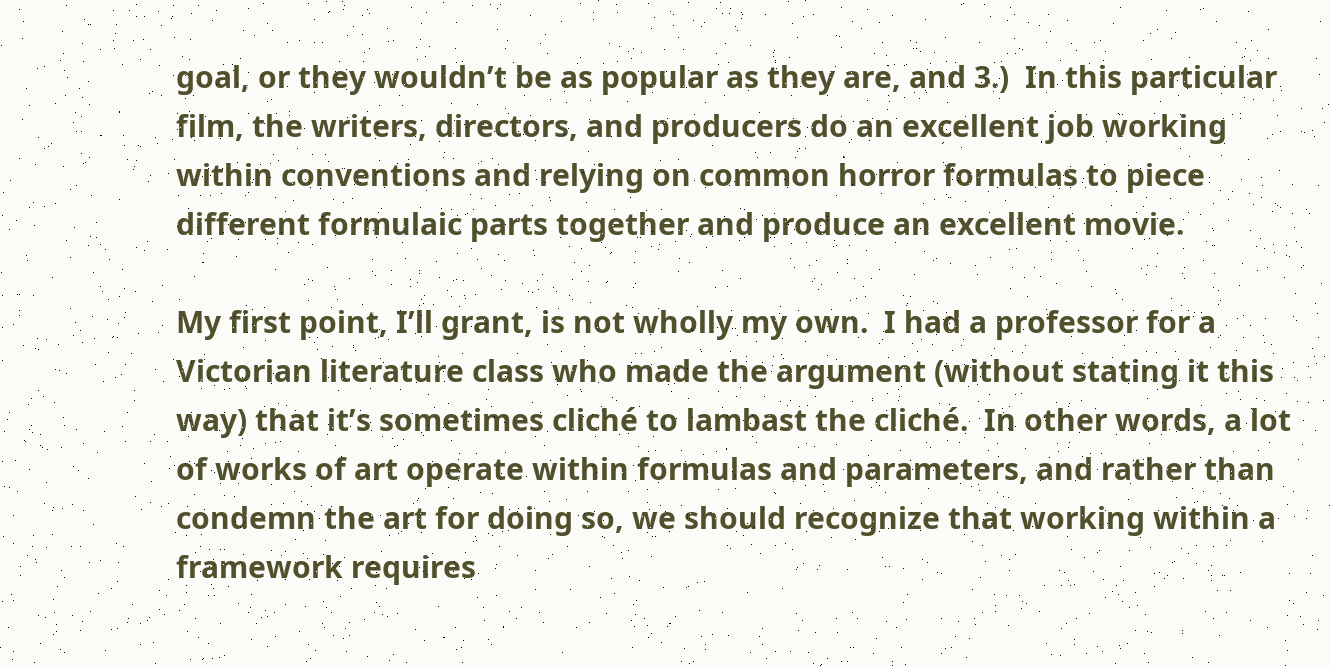goal, or they wouldn’t be as popular as they are, and 3.)  In this particular film, the writers, directors, and producers do an excellent job working within conventions and relying on common horror formulas to piece different formulaic parts together and produce an excellent movie.

My first point, I’ll grant, is not wholly my own.  I had a professor for a Victorian literature class who made the argument (without stating it this way) that it’s sometimes cliché to lambast the cliché.  In other words, a lot of works of art operate within formulas and parameters, and rather than condemn the art for doing so, we should recognize that working within a framework requires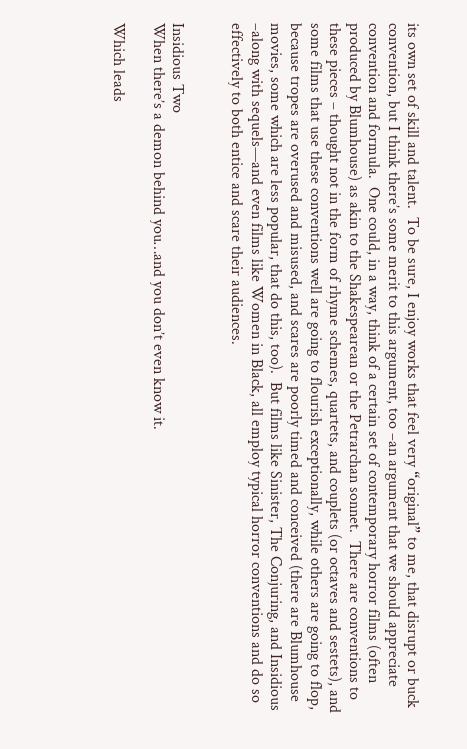its own set of skill and talent.  To be sure, I enjoy works that feel very “original” to me, that disrupt or buck convention, but I think there’s some merit to this argument, too –an argument that we should appreciate convention and formula.  One could, in a way, think of a certain set of contemporary horror films (often produced by Blumhouse) as akin to the Shakespearean or the Petrarchan sonnet.  There are conventions to these pieces – thought not in the form of rhyme schemes, quartets, and couplets (or octaves and sestets), and some films that use these conventions well are going to flourish exceptionally, while others are going to flop, because tropes are overused and misused, and scares are poorly timed and conceived (there are Blumhouse movies, some which are less popular, that do this, too).  But films like Sinister, The Conjuring, and Insidious –along with sequels—and even films like Women in Black, all employ typical horror conventions and do so effectively to both entice and scare their audiences.


Insidious Two
When there’s a demon behind you…and you don’t even know it.

Which leads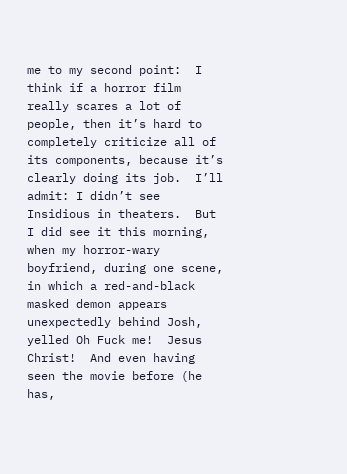me to my second point:  I think if a horror film really scares a lot of people, then it’s hard to completely criticize all of its components, because it’s clearly doing its job.  I’ll admit: I didn’t see Insidious in theaters.  But I did see it this morning, when my horror-wary boyfriend, during one scene, in which a red-and-black masked demon appears unexpectedly behind Josh, yelled Oh Fuck me!  Jesus Christ!  And even having seen the movie before (he has,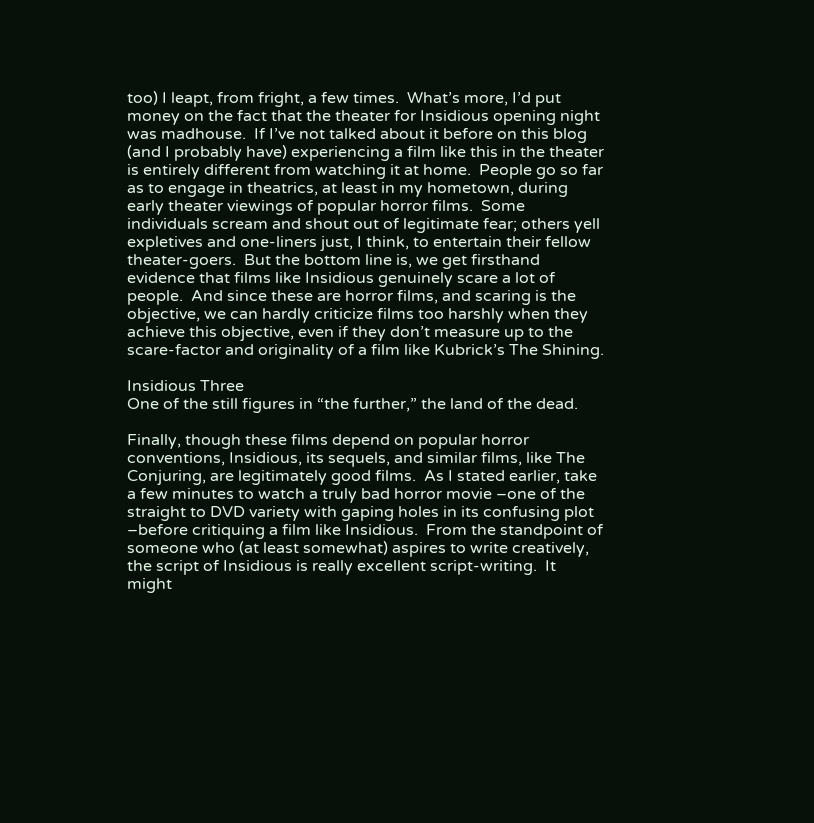too) I leapt, from fright, a few times.  What’s more, I’d put money on the fact that the theater for Insidious opening night was madhouse.  If I’ve not talked about it before on this blog (and I probably have) experiencing a film like this in the theater is entirely different from watching it at home.  People go so far as to engage in theatrics, at least in my hometown, during early theater viewings of popular horror films.  Some individuals scream and shout out of legitimate fear; others yell expletives and one-liners just, I think, to entertain their fellow theater-goers.  But the bottom line is, we get firsthand evidence that films like Insidious genuinely scare a lot of people.  And since these are horror films, and scaring is the objective, we can hardly criticize films too harshly when they achieve this objective, even if they don’t measure up to the scare-factor and originality of a film like Kubrick’s The Shining.

Insidious Three
One of the still figures in “the further,” the land of the dead.

Finally, though these films depend on popular horror conventions, Insidious, its sequels, and similar films, like The Conjuring, are legitimately good films.  As I stated earlier, take a few minutes to watch a truly bad horror movie –one of the straight to DVD variety with gaping holes in its confusing plot –before critiquing a film like Insidious.  From the standpoint of someone who (at least somewhat) aspires to write creatively, the script of Insidious is really excellent script-writing.  It might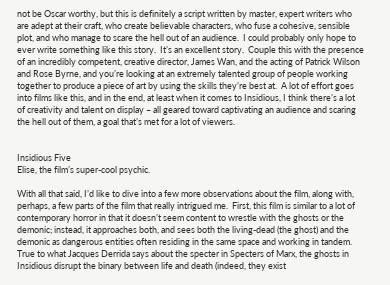not be Oscar worthy, but this is definitely a script written by master, expert writers who are adept at their craft, who create believable characters, who fuse a cohesive, sensible plot, and who manage to scare the hell out of an audience.  I could probably only hope to ever write something like this story.  It’s an excellent story.  Couple this with the presence of an incredibly competent, creative director, James Wan, and the acting of Patrick Wilson and Rose Byrne, and you’re looking at an extremely talented group of people working together to produce a piece of art by using the skills they’re best at.  A lot of effort goes into films like this, and in the end, at least when it comes to Insidious, I think there’s a lot of creativity and talent on display – all geared toward captivating an audience and scaring the hell out of them, a goal that’s met for a lot of viewers.


Insidious Five
Elise, the film’s super-cool psychic.

With all that said, I’d like to dive into a few more observations about the film, along with, perhaps, a few parts of the film that really intrigued me.  First, this film is similar to a lot of contemporary horror in that it doesn’t seem content to wrestle with the ghosts or the demonic; instead, it approaches both, and sees both the living-dead (the ghost) and the demonic as dangerous entities often residing in the same space and working in tandem.  True to what Jacques Derrida says about the specter in Specters of Marx, the ghosts in Insidious disrupt the binary between life and death (indeed, they exist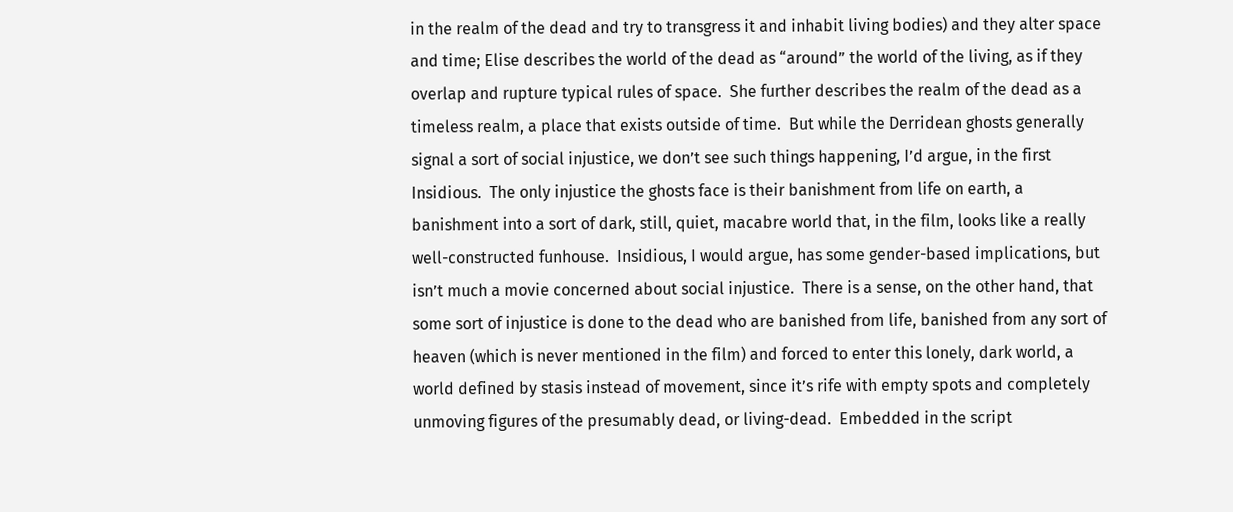in the realm of the dead and try to transgress it and inhabit living bodies) and they alter space and time; Elise describes the world of the dead as “around” the world of the living, as if they overlap and rupture typical rules of space.  She further describes the realm of the dead as a timeless realm, a place that exists outside of time.  But while the Derridean ghosts generally signal a sort of social injustice, we don’t see such things happening, I’d argue, in the first Insidious.  The only injustice the ghosts face is their banishment from life on earth, a banishment into a sort of dark, still, quiet, macabre world that, in the film, looks like a really well-constructed funhouse.  Insidious, I would argue, has some gender-based implications, but isn’t much a movie concerned about social injustice.  There is a sense, on the other hand, that some sort of injustice is done to the dead who are banished from life, banished from any sort of heaven (which is never mentioned in the film) and forced to enter this lonely, dark world, a world defined by stasis instead of movement, since it’s rife with empty spots and completely unmoving figures of the presumably dead, or living-dead.  Embedded in the script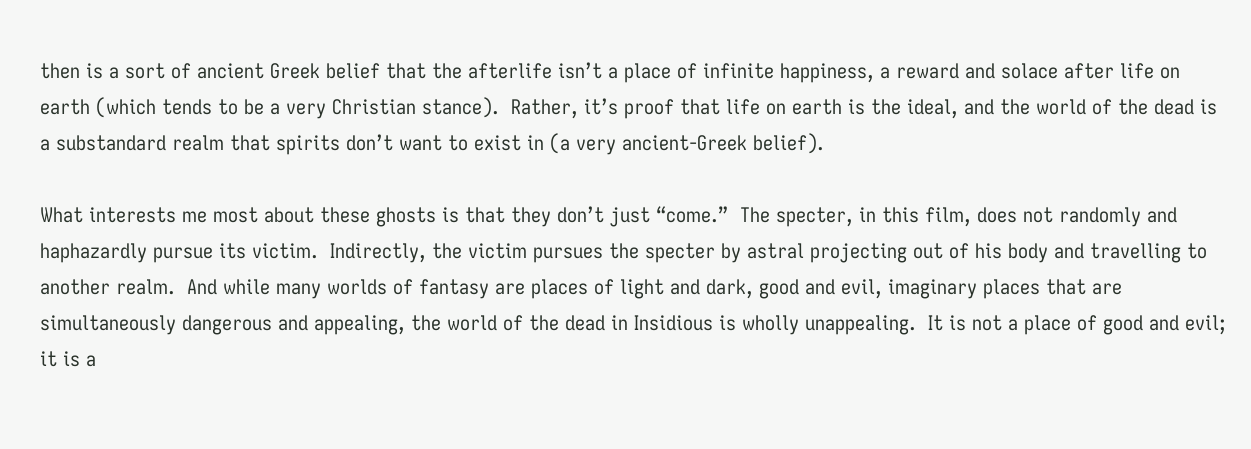then is a sort of ancient Greek belief that the afterlife isn’t a place of infinite happiness, a reward and solace after life on earth (which tends to be a very Christian stance).  Rather, it’s proof that life on earth is the ideal, and the world of the dead is a substandard realm that spirits don’t want to exist in (a very ancient-Greek belief).

What interests me most about these ghosts is that they don’t just “come.”  The specter, in this film, does not randomly and haphazardly pursue its victim.  Indirectly, the victim pursues the specter by astral projecting out of his body and travelling to another realm.  And while many worlds of fantasy are places of light and dark, good and evil, imaginary places that are simultaneously dangerous and appealing, the world of the dead in Insidious is wholly unappealing.  It is not a place of good and evil; it is a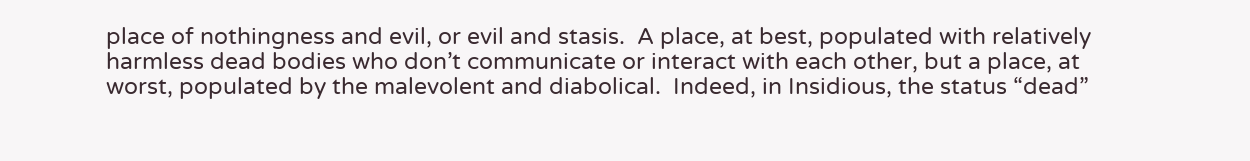place of nothingness and evil, or evil and stasis.  A place, at best, populated with relatively harmless dead bodies who don’t communicate or interact with each other, but a place, at worst, populated by the malevolent and diabolical.  Indeed, in Insidious, the status “dead”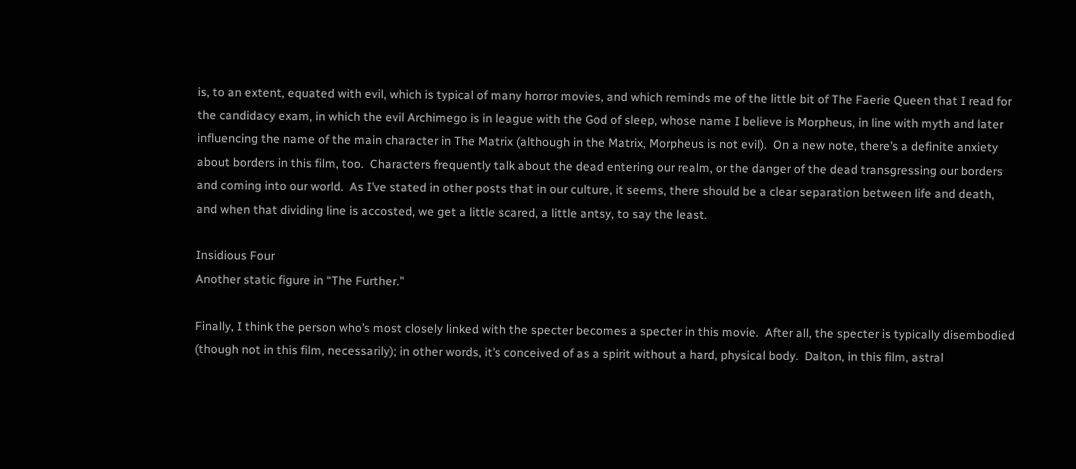is, to an extent, equated with evil, which is typical of many horror movies, and which reminds me of the little bit of The Faerie Queen that I read for the candidacy exam, in which the evil Archimego is in league with the God of sleep, whose name I believe is Morpheus, in line with myth and later influencing the name of the main character in The Matrix (although in the Matrix, Morpheus is not evil).  On a new note, there’s a definite anxiety about borders in this film, too.  Characters frequently talk about the dead entering our realm, or the danger of the dead transgressing our borders and coming into our world.  As I’ve stated in other posts that in our culture, it seems, there should be a clear separation between life and death, and when that dividing line is accosted, we get a little scared, a little antsy, to say the least.

Insidious Four
Another static figure in “The Further.”

Finally, I think the person who’s most closely linked with the specter becomes a specter in this movie.  After all, the specter is typically disembodied (though not in this film, necessarily); in other words, it’s conceived of as a spirit without a hard, physical body.  Dalton, in this film, astral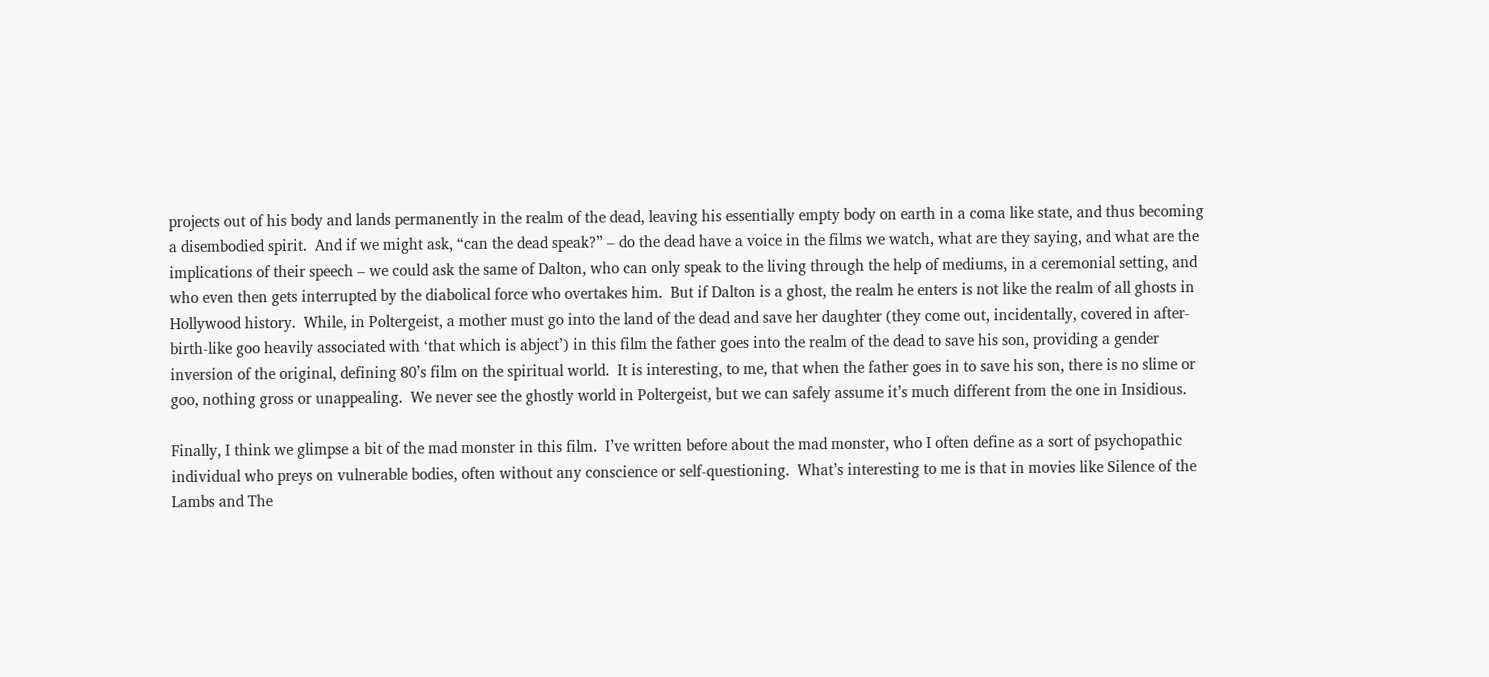projects out of his body and lands permanently in the realm of the dead, leaving his essentially empty body on earth in a coma like state, and thus becoming a disembodied spirit.  And if we might ask, “can the dead speak?” – do the dead have a voice in the films we watch, what are they saying, and what are the implications of their speech – we could ask the same of Dalton, who can only speak to the living through the help of mediums, in a ceremonial setting, and who even then gets interrupted by the diabolical force who overtakes him.  But if Dalton is a ghost, the realm he enters is not like the realm of all ghosts in Hollywood history.  While, in Poltergeist, a mother must go into the land of the dead and save her daughter (they come out, incidentally, covered in after-birth-like goo heavily associated with ‘that which is abject’) in this film the father goes into the realm of the dead to save his son, providing a gender inversion of the original, defining 80’s film on the spiritual world.  It is interesting, to me, that when the father goes in to save his son, there is no slime or goo, nothing gross or unappealing.  We never see the ghostly world in Poltergeist, but we can safely assume it’s much different from the one in Insidious.

Finally, I think we glimpse a bit of the mad monster in this film.  I’ve written before about the mad monster, who I often define as a sort of psychopathic individual who preys on vulnerable bodies, often without any conscience or self-questioning.  What’s interesting to me is that in movies like Silence of the Lambs and The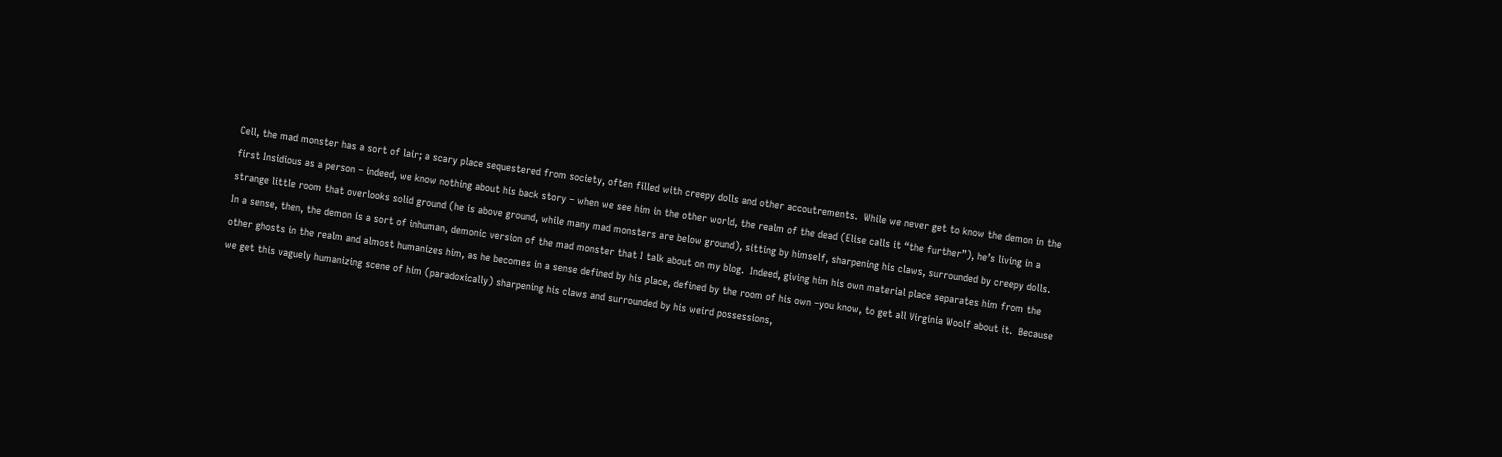Cell, the mad monster has a sort of lair; a scary place sequestered from society, often filled with creepy dolls and other accoutrements.  While we never get to know the demon in the first Insidious as a person – indeed, we know nothing about his back story – when we see him in the other world, the realm of the dead (Elise calls it “the further”), he’s living in a strange little room that overlooks solid ground (he is above ground, while many mad monsters are below ground), sitting by himself, sharpening his claws, surrounded by creepy dolls.  In a sense, then, the demon is a sort of inhuman, demonic version of the mad monster that I talk about on my blog.  Indeed, giving him his own material place separates him from the other ghosts in the realm and almost humanizes him, as he becomes in a sense defined by his place, defined by the room of his own –you know, to get all Virginia Woolf about it.  Because we get this vaguely humanizing scene of him (paradoxically) sharpening his claws and surrounded by his weird possessions,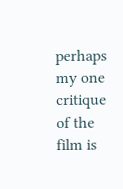perhaps my one critique of the film is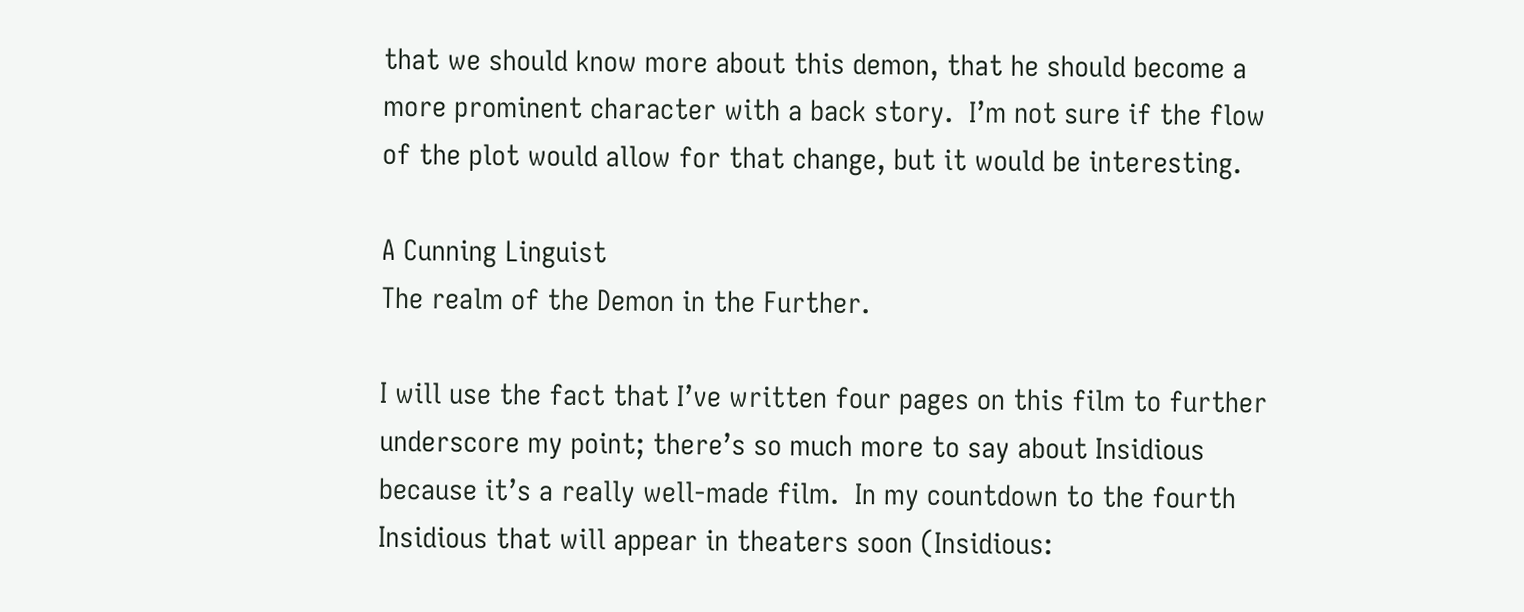that we should know more about this demon, that he should become a more prominent character with a back story.  I’m not sure if the flow of the plot would allow for that change, but it would be interesting.

A Cunning Linguist
The realm of the Demon in the Further.

I will use the fact that I’ve written four pages on this film to further underscore my point; there’s so much more to say about Insidious because it’s a really well-made film.  In my countdown to the fourth Insidious that will appear in theaters soon (Insidious: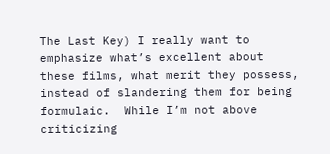The Last Key) I really want to emphasize what’s excellent about these films, what merit they possess, instead of slandering them for being formulaic.  While I’m not above criticizing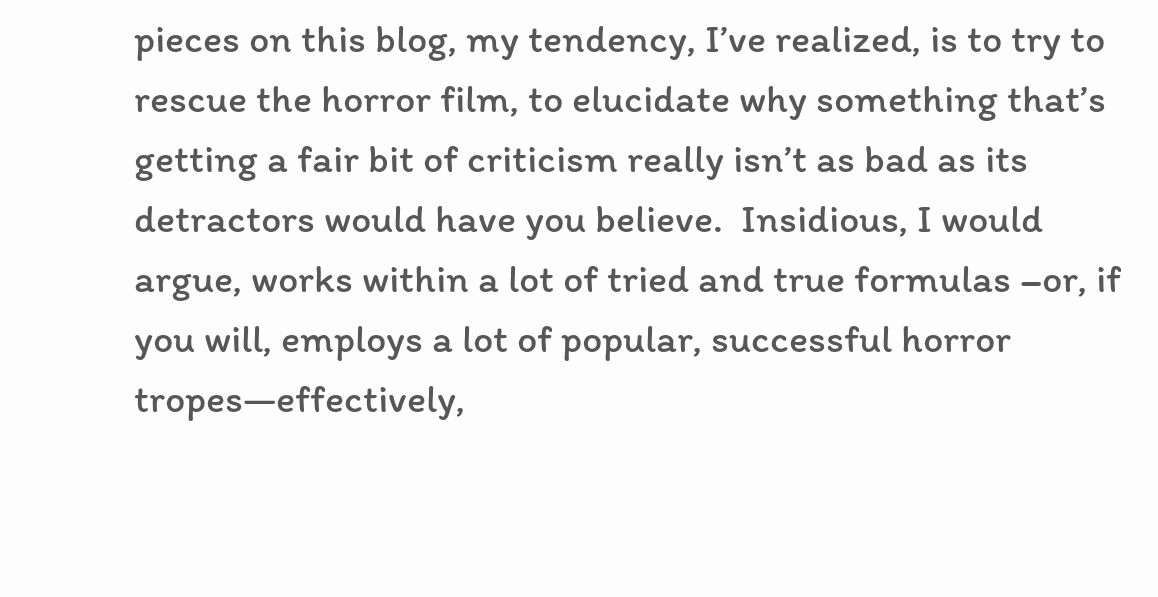pieces on this blog, my tendency, I’ve realized, is to try to rescue the horror film, to elucidate why something that’s getting a fair bit of criticism really isn’t as bad as its detractors would have you believe.  Insidious, I would argue, works within a lot of tried and true formulas –or, if you will, employs a lot of popular, successful horror tropes—effectively,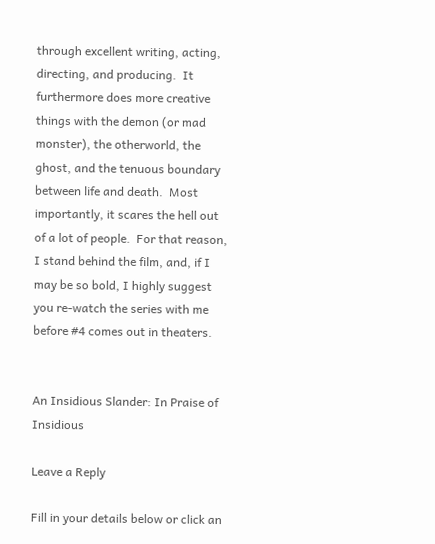through excellent writing, acting, directing, and producing.  It furthermore does more creative things with the demon (or mad monster), the otherworld, the ghost, and the tenuous boundary between life and death.  Most importantly, it scares the hell out of a lot of people.  For that reason, I stand behind the film, and, if I may be so bold, I highly suggest you re-watch the series with me before #4 comes out in theaters.


An Insidious Slander: In Praise of Insidious

Leave a Reply

Fill in your details below or click an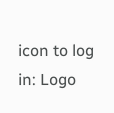icon to log in: Logo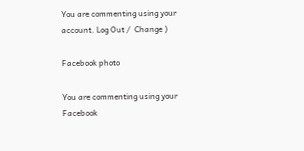You are commenting using your account. Log Out /  Change )

Facebook photo

You are commenting using your Facebook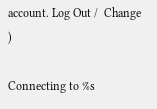account. Log Out /  Change )

Connecting to %s